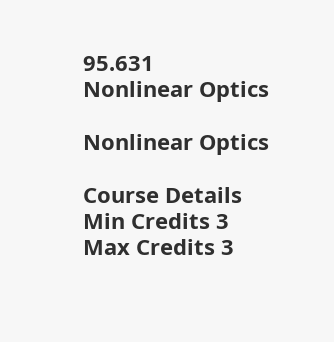95.631 Nonlinear Optics

Nonlinear Optics

Course Details
Min Credits 3
Max Credits 3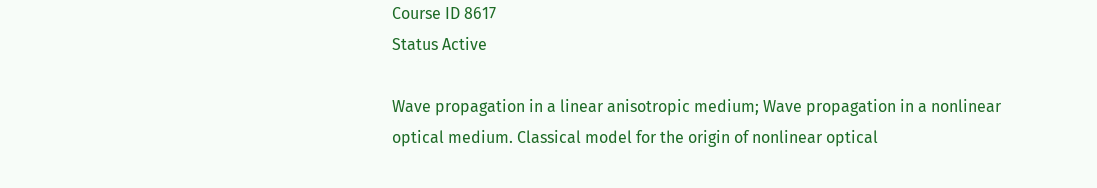Course ID 8617
Status Active

Wave propagation in a linear anisotropic medium; Wave propagation in a nonlinear optical medium. Classical model for the origin of nonlinear optical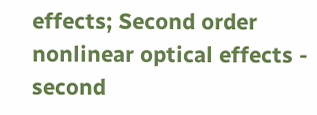effects; Second order nonlinear optical effects - second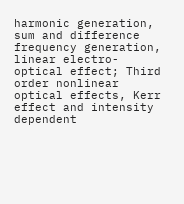harmonic generation, sum and difference frequency generation, linear electro-optical effect; Third order nonlinear optical effects, Kerr effect and intensity dependent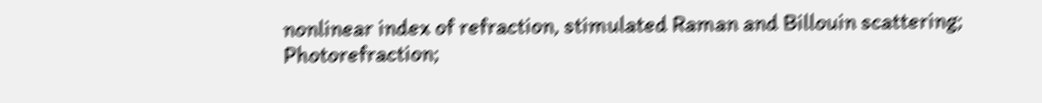nonlinear index of refraction, stimulated Raman and Billouin scattering; Photorefraction;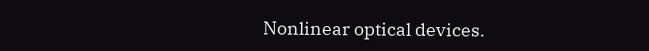Nonlinear optical devices.